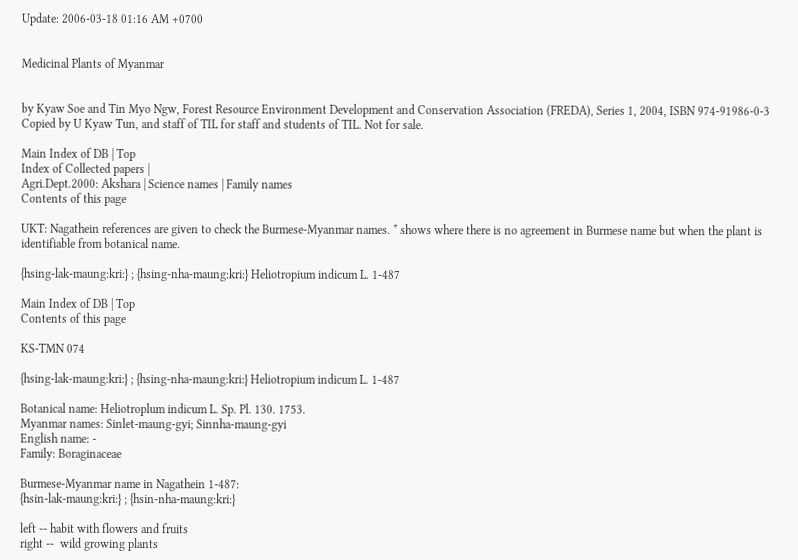Update: 2006-03-18 01:16 AM +0700


Medicinal Plants of Myanmar


by Kyaw Soe and Tin Myo Ngw, Forest Resource Environment Development and Conservation Association (FREDA), Series 1, 2004, ISBN 974-91986-0-3
Copied by U Kyaw Tun, and staff of TIL for staff and students of TIL. Not for sale.

Main Index of DB | Top
Index of Collected papers |
Agri.Dept.2000: Akshara | Science names | Family names
Contents of this page

UKT: Nagathein references are given to check the Burmese-Myanmar names. * shows where there is no agreement in Burmese name but when the plant is identifiable from botanical name.

{hsing-lak-maung:kri:} ; {hsing-nha-maung:kri:} Heliotropium indicum L. 1-487

Main Index of DB | Top
Contents of this page

KS-TMN 074

{hsing-lak-maung:kri:} ; {hsing-nha-maung:kri:} Heliotropium indicum L. 1-487

Botanical name: Heliotroplum indicum L. Sp. Pl. 130. 1753.
Myanmar names: Sinlet-maung-gyi; Sinnha-maung-gyi
English name: -
Family: Boraginaceae

Burmese-Myanmar name in Nagathein 1-487:
{hsin-lak-maung:kri:} ; {hsin-nha-maung:kri:}

left -- habit with flowers and fruits
right --  wild growing plants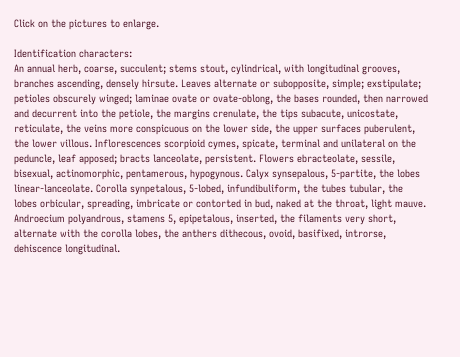Click on the pictures to enlarge.

Identification characters:
An annual herb, coarse, succulent; stems stout, cylindrical, with longitudinal grooves, branches ascending, densely hirsute. Leaves alternate or subopposite, simple; exstipulate; petioles obscurely winged; laminae ovate or ovate-oblong, the bases rounded, then narrowed and decurrent into the petiole, the margins crenulate, the tips subacute, unicostate, reticulate, the veins more conspicuous on the lower side, the upper surfaces puberulent, the lower villous. Inflorescences scorpioid cymes, spicate, terminal and unilateral on the peduncle, leaf apposed; bracts lanceolate, persistent. Flowers ebracteolate, sessile, bisexual, actinomorphic, pentamerous, hypogynous. Calyx synsepalous, 5-partite, the lobes linear-lanceolate. Corolla synpetalous, 5-lobed, infundibuliform, the tubes tubular, the lobes orbicular, spreading, imbricate or contorted in bud, naked at the throat, light mauve. Androecium polyandrous, stamens 5, epipetalous, inserted, the filaments very short, alternate with the corolla lobes, the anthers dithecous, ovoid, basifixed, introrse, dehiscence longitudinal.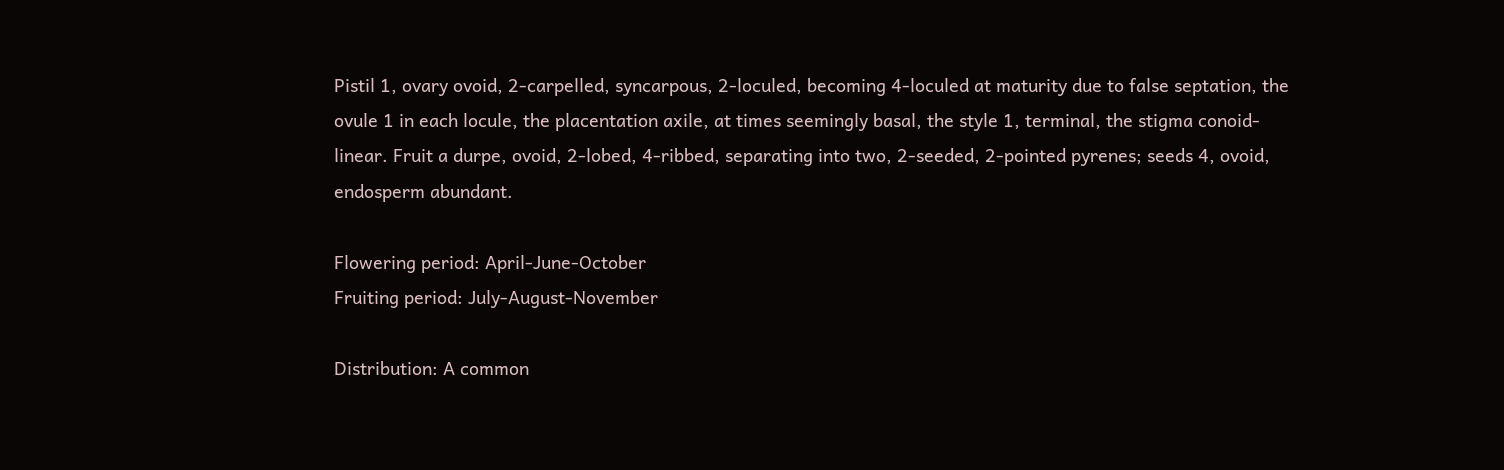Pistil 1, ovary ovoid, 2-carpelled, syncarpous, 2-loculed, becoming 4-loculed at maturity due to false septation, the ovule 1 in each locule, the placentation axile, at times seemingly basal, the style 1, terminal, the stigma conoid-linear. Fruit a durpe, ovoid, 2-lobed, 4-ribbed, separating into two, 2-seeded, 2-pointed pyrenes; seeds 4, ovoid, endosperm abundant.

Flowering period: April-June-October
Fruiting period: July-August-November

Distribution: A common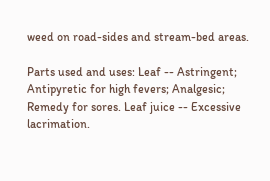weed on road-sides and stream-bed areas.

Parts used and uses: Leaf -- Astringent; Antipyretic for high fevers; Analgesic; Remedy for sores. Leaf juice -- Excessive lacrimation.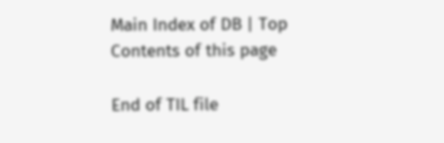Main Index of DB | Top
Contents of this page

End of TIL file